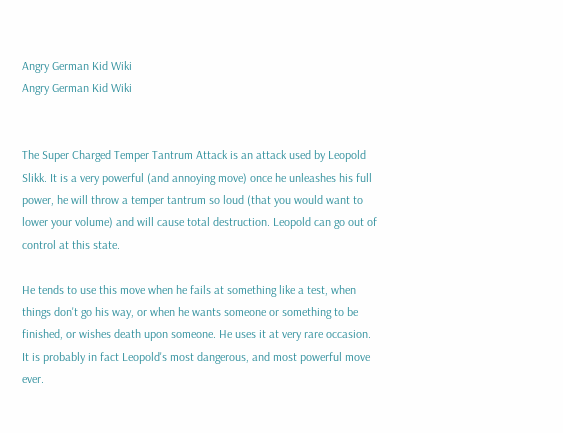Angry German Kid Wiki
Angry German Kid Wiki


The Super Charged Temper Tantrum Attack is an attack used by Leopold Slikk. It is a very powerful (and annoying move) once he unleashes his full power, he will throw a temper tantrum so loud (that you would want to lower your volume) and will cause total destruction. Leopold can go out of control at this state.

He tends to use this move when he fails at something like a test, when things don't go his way, or when he wants someone or something to be finished, or wishes death upon someone. He uses it at very rare occasion. It is probably in fact Leopold's most dangerous, and most powerful move ever.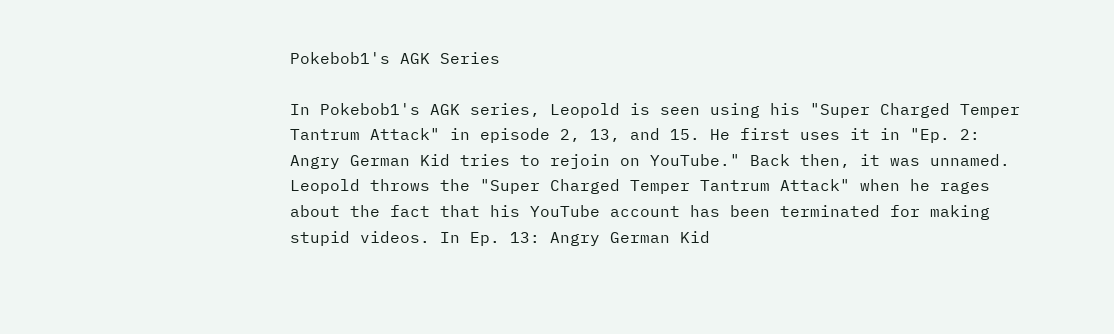Pokebob1's AGK Series

In Pokebob1's AGK series, Leopold is seen using his "Super Charged Temper Tantrum Attack" in episode 2, 13, and 15. He first uses it in "Ep. 2: Angry German Kid tries to rejoin on YouTube." Back then, it was unnamed. Leopold throws the "Super Charged Temper Tantrum Attack" when he rages about the fact that his YouTube account has been terminated for making stupid videos. In Ep. 13: Angry German Kid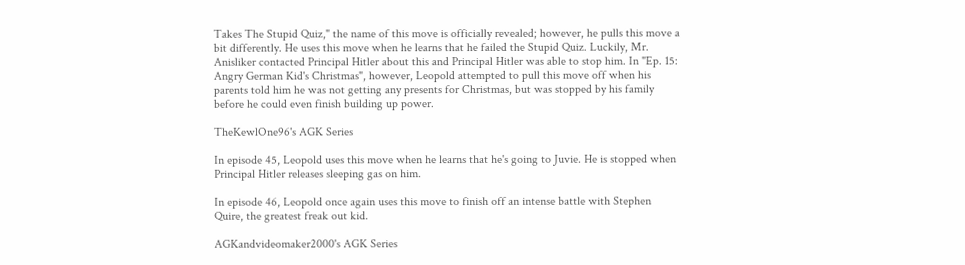Takes The Stupid Quiz," the name of this move is officially revealed; however, he pulls this move a bit differently. He uses this move when he learns that he failed the Stupid Quiz. Luckily, Mr. Anisliker contacted Principal Hitler about this and Principal Hitler was able to stop him. In "Ep. 15: Angry German Kid's Christmas", however, Leopold attempted to pull this move off when his parents told him he was not getting any presents for Christmas, but was stopped by his family before he could even finish building up power.

TheKewlOne96's AGK Series

In episode 45, Leopold uses this move when he learns that he's going to Juvie. He is stopped when Principal Hitler releases sleeping gas on him.

In episode 46, Leopold once again uses this move to finish off an intense battle with Stephen Quire, the greatest freak out kid.

AGKandvideomaker2000's AGK Series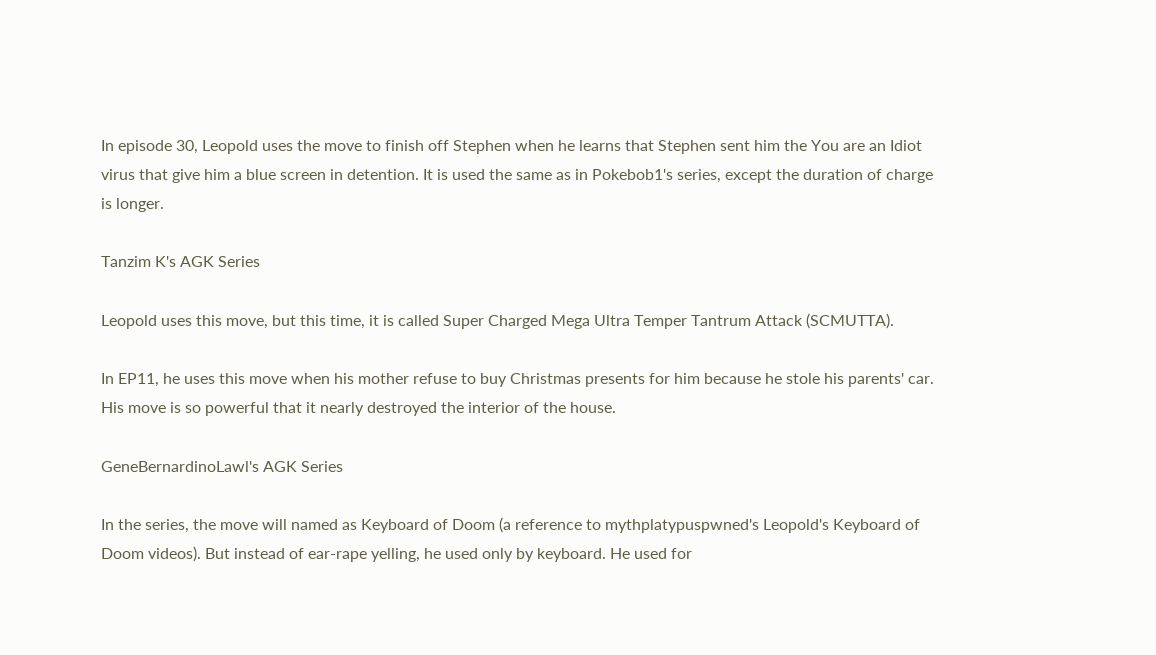In episode 30, Leopold uses the move to finish off Stephen when he learns that Stephen sent him the You are an Idiot virus that give him a blue screen in detention. It is used the same as in Pokebob1's series, except the duration of charge is longer.

Tanzim K's AGK Series

Leopold uses this move, but this time, it is called Super Charged Mega Ultra Temper Tantrum Attack (SCMUTTA).

In EP11, he uses this move when his mother refuse to buy Christmas presents for him because he stole his parents' car. His move is so powerful that it nearly destroyed the interior of the house.

GeneBernardinoLawl's AGK Series

In the series, the move will named as Keyboard of Doom (a reference to mythplatypuspwned's Leopold's Keyboard of Doom videos). But instead of ear-rape yelling, he used only by keyboard. He used for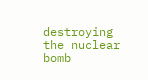destroying the nuclear bomb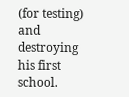(for testing) and destroying his first school.